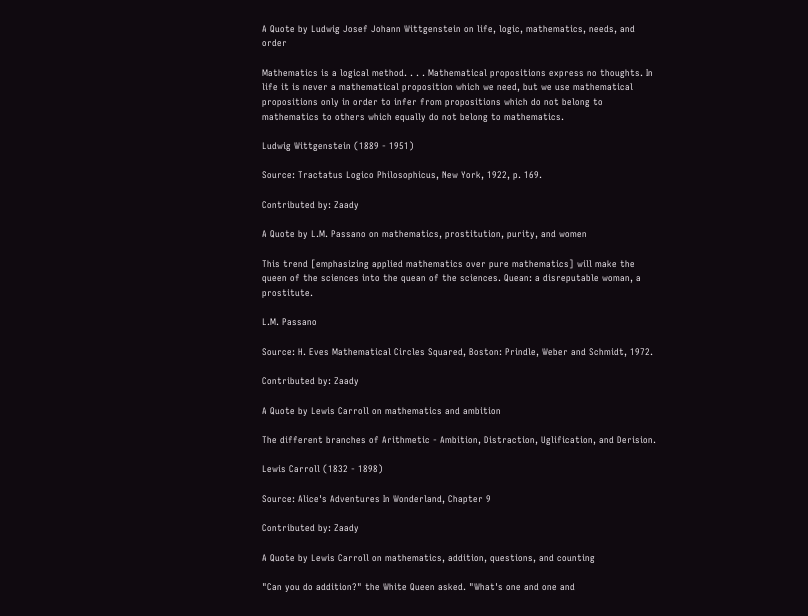A Quote by Ludwig Josef Johann Wittgenstein on life, logic, mathematics, needs, and order

Mathematics is a logical method. . . . Mathematical propositions express no thoughts. In life it is never a mathematical proposition which we need, but we use mathematical propositions only in order to infer from propositions which do not belong to mathematics to others which equally do not belong to mathematics.

Ludwig Wittgenstein (1889 - 1951)

Source: Tractatus Logico Philosophicus, New York, 1922, p. 169.

Contributed by: Zaady

A Quote by L.M. Passano on mathematics, prostitution, purity, and women

This trend [emphasizing applied mathematics over pure mathematics] will make the queen of the sciences into the quean of the sciences. Quean: a disreputable woman, a prostitute.

L.M. Passano

Source: H. Eves Mathematical Circles Squared, Boston: Prindle, Weber and Schmidt, 1972.

Contributed by: Zaady

A Quote by Lewis Carroll on mathematics and ambition

The different branches of Arithmetic - Ambition, Distraction, Uglification, and Derision.

Lewis Carroll (1832 - 1898)

Source: Alice's Adventures In Wonderland, Chapter 9

Contributed by: Zaady

A Quote by Lewis Carroll on mathematics, addition, questions, and counting

"Can you do addition?" the White Queen asked. "What's one and one and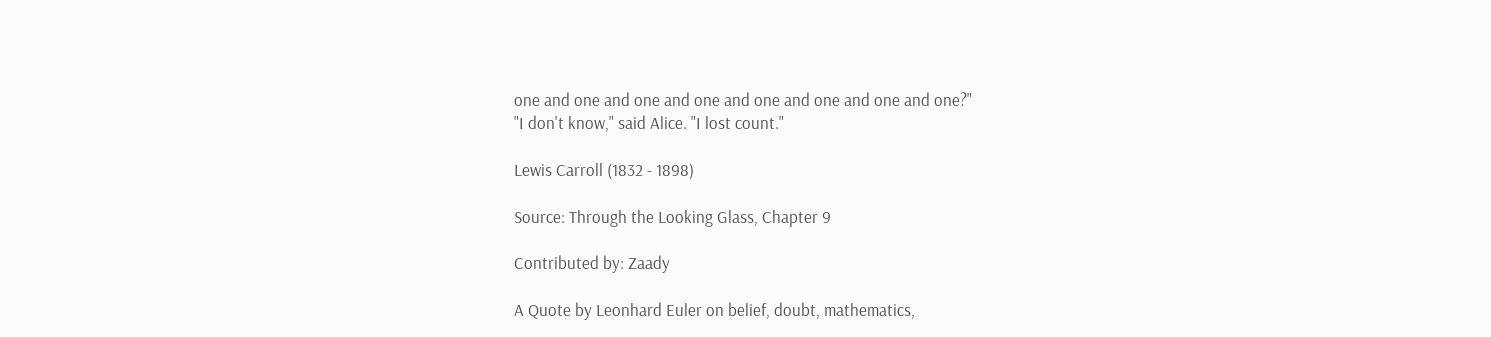one and one and one and one and one and one and one and one?"
"I don't know," said Alice. "I lost count."

Lewis Carroll (1832 - 1898)

Source: Through the Looking Glass, Chapter 9

Contributed by: Zaady

A Quote by Leonhard Euler on belief, doubt, mathematics,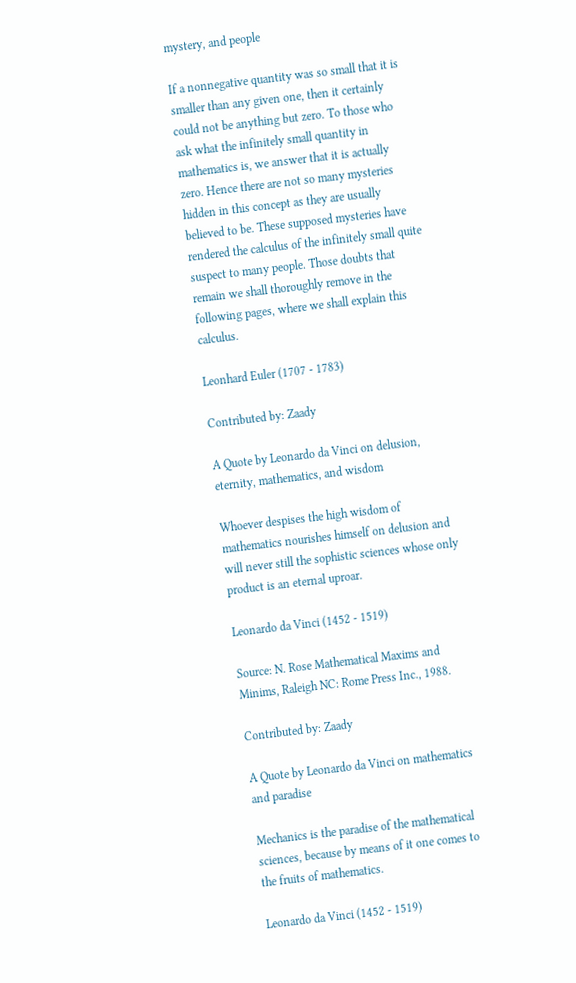mystery, and people

If a nonnegative quantity was so small that it is smaller than any given one, then it certainly could not be anything but zero. To those who ask what the infinitely small quantity in mathematics is, we answer that it is actually zero. Hence there are not so many mysteries hidden in this concept as they are usually believed to be. These supposed mysteries have rendered the calculus of the infinitely small quite suspect to many people. Those doubts that remain we shall thoroughly remove in the following pages, where we shall explain this calculus.

Leonhard Euler (1707 - 1783)

Contributed by: Zaady

A Quote by Leonardo da Vinci on delusion, eternity, mathematics, and wisdom

Whoever despises the high wisdom of mathematics nourishes himself on delusion and will never still the sophistic sciences whose only product is an eternal uproar.

Leonardo da Vinci (1452 - 1519)

Source: N. Rose Mathematical Maxims and Minims, Raleigh NC: Rome Press Inc., 1988.

Contributed by: Zaady

A Quote by Leonardo da Vinci on mathematics and paradise

Mechanics is the paradise of the mathematical sciences, because by means of it one comes to the fruits of mathematics.

Leonardo da Vinci (1452 - 1519)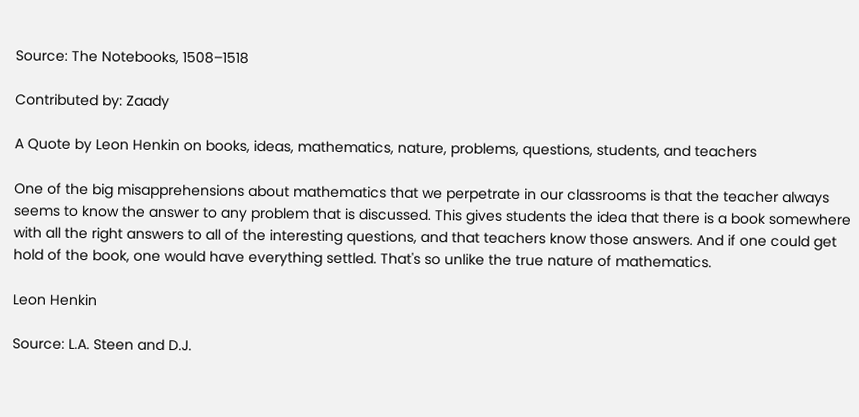Source: The Notebooks, 1508–1518

Contributed by: Zaady

A Quote by Leon Henkin on books, ideas, mathematics, nature, problems, questions, students, and teachers

One of the big misapprehensions about mathematics that we perpetrate in our classrooms is that the teacher always seems to know the answer to any problem that is discussed. This gives students the idea that there is a book somewhere with all the right answers to all of the interesting questions, and that teachers know those answers. And if one could get hold of the book, one would have everything settled. That's so unlike the true nature of mathematics.

Leon Henkin

Source: L.A. Steen and D.J.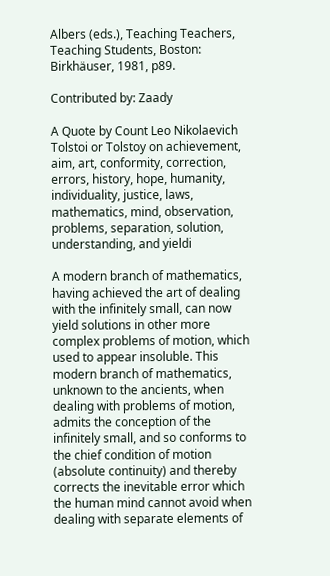Albers (eds.), Teaching Teachers, Teaching Students, Boston: Birkhäuser, 1981, p89.

Contributed by: Zaady

A Quote by Count Leo Nikolaevich Tolstoi or Tolstoy on achievement, aim, art, conformity, correction, errors, history, hope, humanity, individuality, justice, laws, mathematics, mind, observation, problems, separation, solution, understanding, and yieldi

A modern branch of mathematics, having achieved the art of dealing with the infinitely small, can now yield solutions in other more complex problems of motion, which used to appear insoluble. This modern branch of mathematics, unknown to the ancients, when dealing with problems of motion, admits the conception of the infinitely small, and so conforms to the chief condition of motion (absolute continuity) and thereby corrects the inevitable error which the human mind cannot avoid when dealing with separate elements of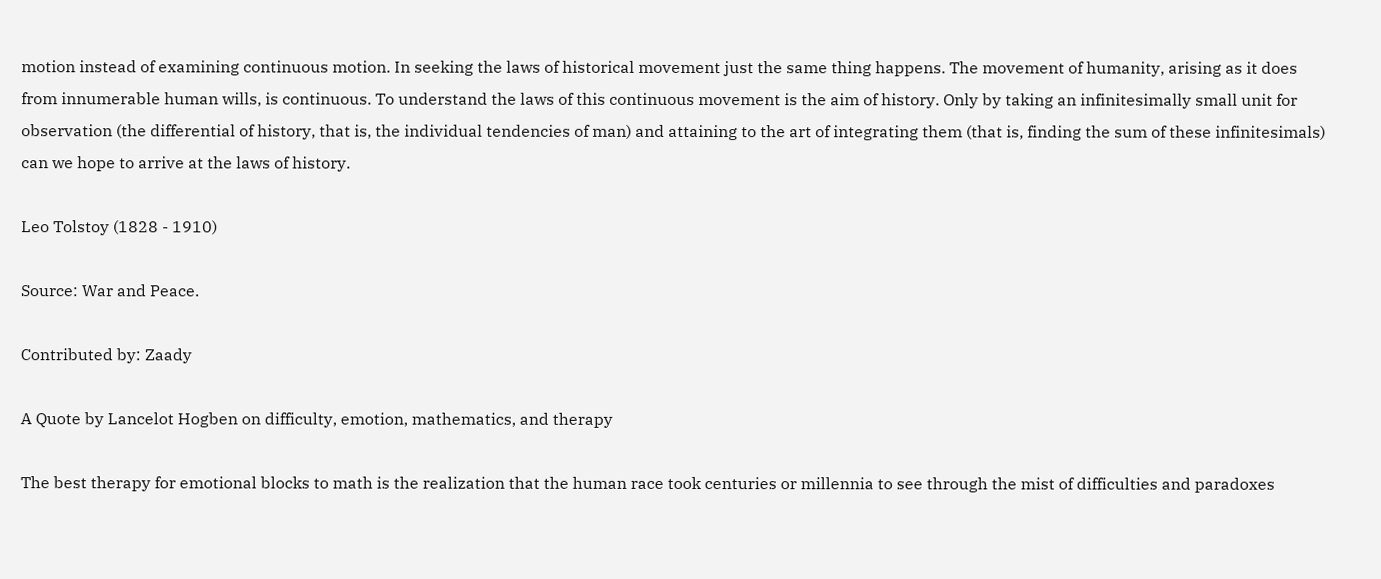motion instead of examining continuous motion. In seeking the laws of historical movement just the same thing happens. The movement of humanity, arising as it does from innumerable human wills, is continuous. To understand the laws of this continuous movement is the aim of history. Only by taking an infinitesimally small unit for observation (the differential of history, that is, the individual tendencies of man) and attaining to the art of integrating them (that is, finding the sum of these infinitesimals) can we hope to arrive at the laws of history.

Leo Tolstoy (1828 - 1910)

Source: War and Peace.

Contributed by: Zaady

A Quote by Lancelot Hogben on difficulty, emotion, mathematics, and therapy

The best therapy for emotional blocks to math is the realization that the human race took centuries or millennia to see through the mist of difficulties and paradoxes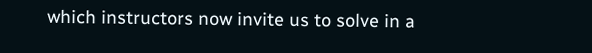which instructors now invite us to solve in a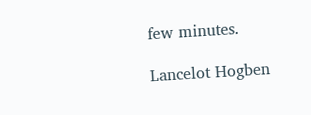few minutes.

Lancelot Hogben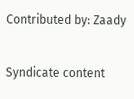Contributed by: Zaady

Syndicate content